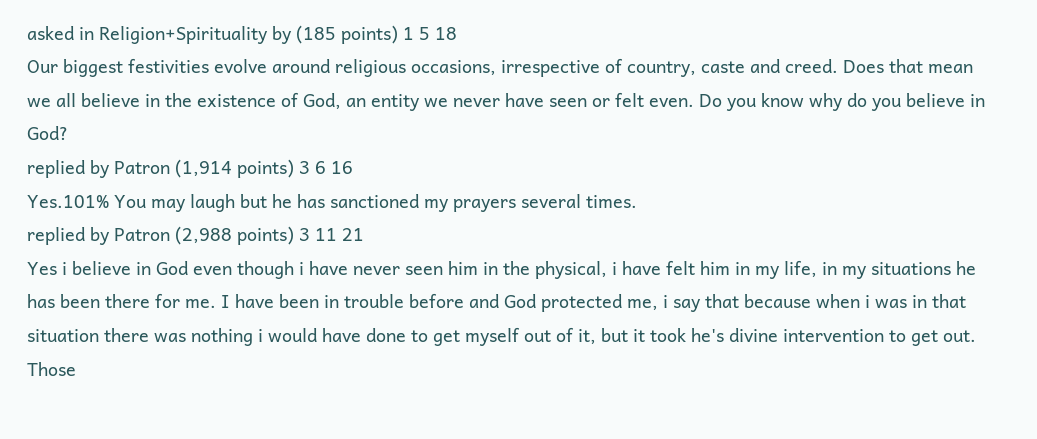asked in Religion+Spirituality by (185 points) 1 5 18
Our biggest festivities evolve around religious occasions, irrespective of country, caste and creed. Does that mean we all believe in the existence of God, an entity we never have seen or felt even. Do you know why do you believe in God?
replied by Patron (1,914 points) 3 6 16
Yes.101% You may laugh but he has sanctioned my prayers several times.
replied by Patron (2,988 points) 3 11 21
Yes i believe in God even though i have never seen him in the physical, i have felt him in my life, in my situations he has been there for me. I have been in trouble before and God protected me, i say that because when i was in that situation there was nothing i would have done to get myself out of it, but it took he's divine intervention to get out. Those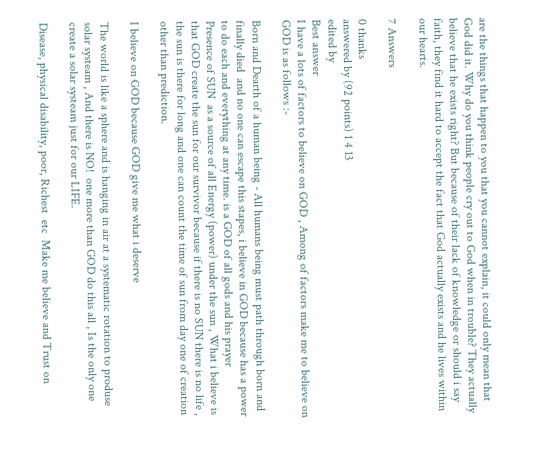are the things that happen to you that you cannot explain, it could only mean that God did it. Why do you think people cry out to God when in trouble? They actually believe that he exists right? But because of their lack of knowledge or should i say faith, they find it hard to accept the fact that God actually exists and he lives within our hearts.

7 Answers

0 thanks
answered by (92 points) 1 4 13
edited by
Best answer
I have a lots of factors to believe on GOD , Among of factors make me to believe on GOD is as follows :-

Born and Dearth of a human being - All humans being must path through born and finally died  and no one can escape this stapes, i believe in GOD because has a power to do each and everything at any time. is a GOD of all gods and his prayer
Presence of SUN  as a source of all Energy (power) under the sun , What i believe is that GOD create the sun for our survivor because if there is no SUN there is no life , the sun is there for long and one can count the time of sun from day one of creation other than prediction.

I believe on GOD because GOD give me what i deserve

The world is like a sphere and is hanging in air at a systematic rotation to produse solar systeam , And there is NO!  one more than GOD do this all , Is the only one create a solar systeam just for our LIFE.

Disease, physical disability, poor, Richest  etc  Make me believe and Trust on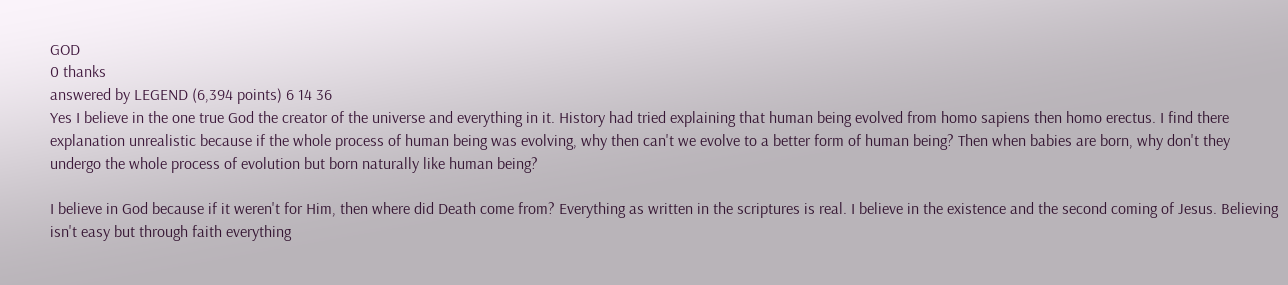GOD
0 thanks
answered by LEGEND (6,394 points) 6 14 36
Yes I believe in the one true God the creator of the universe and everything in it. History had tried explaining that human being evolved from homo sapiens then homo erectus. I find there explanation unrealistic because if the whole process of human being was evolving, why then can't we evolve to a better form of human being? Then when babies are born, why don't they undergo the whole process of evolution but born naturally like human being?

I believe in God because if it weren't for Him, then where did Death come from? Everything as written in the scriptures is real. I believe in the existence and the second coming of Jesus. Believing isn't easy but through faith everything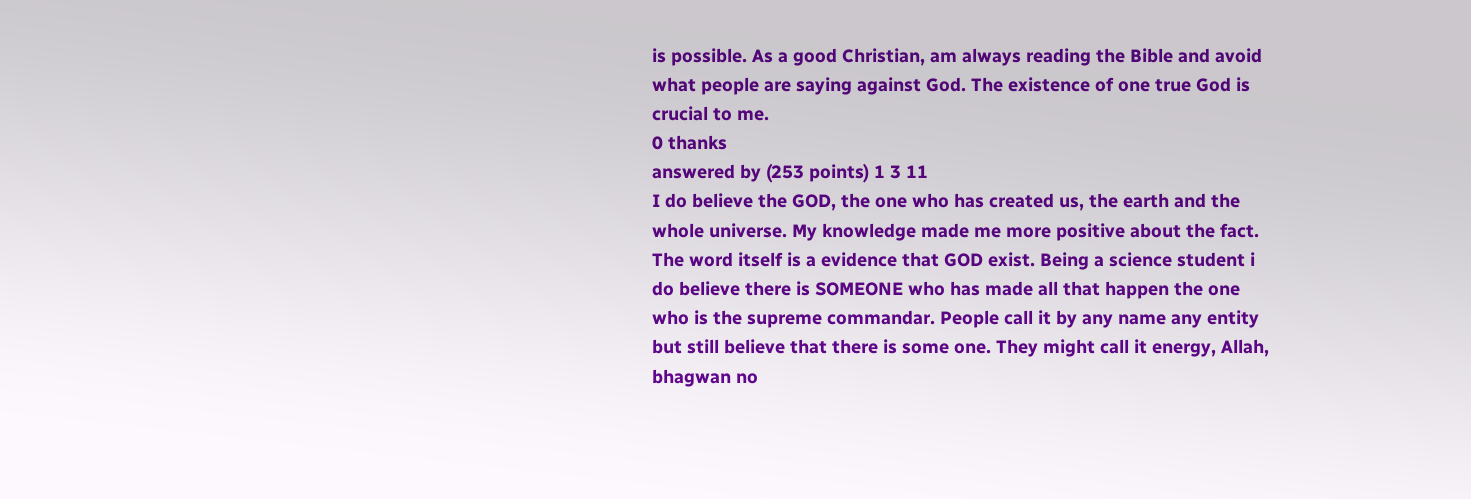is possible. As a good Christian, am always reading the Bible and avoid what people are saying against God. The existence of one true God is crucial to me.
0 thanks
answered by (253 points) 1 3 11
I do believe the GOD, the one who has created us, the earth and the whole universe. My knowledge made me more positive about the fact. The word itself is a evidence that GOD exist. Being a science student i do believe there is SOMEONE who has made all that happen the one who is the supreme commandar. People call it by any name any entity but still believe that there is some one. They might call it energy, Allah, bhagwan no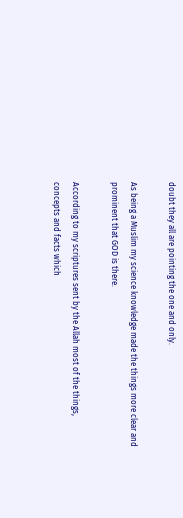doubt they all are pointing the one and only.

As being a Muslim my science knowledge made the things more clear and prominent that GOD is there.

According to my scriptures sent by the Allah most of the things, concepts and facts which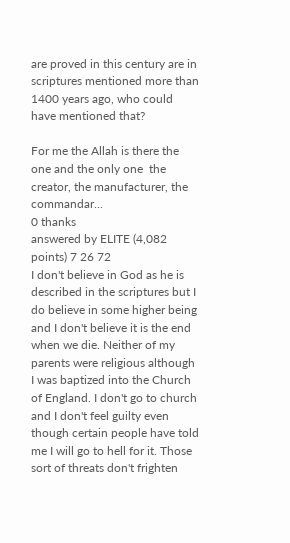are proved in this century are in scriptures mentioned more than 1400 years ago, who could have mentioned that?

For me the Allah is there the one and the only one  the creator, the manufacturer, the commandar...
0 thanks
answered by ELITE (4,082 points) 7 26 72
I don't believe in God as he is described in the scriptures but I do believe in some higher being and I don't believe it is the end when we die. Neither of my parents were religious although I was baptized into the Church of England. I don't go to church and I don't feel guilty even though certain people have told me I will go to hell for it. Those sort of threats don't frighten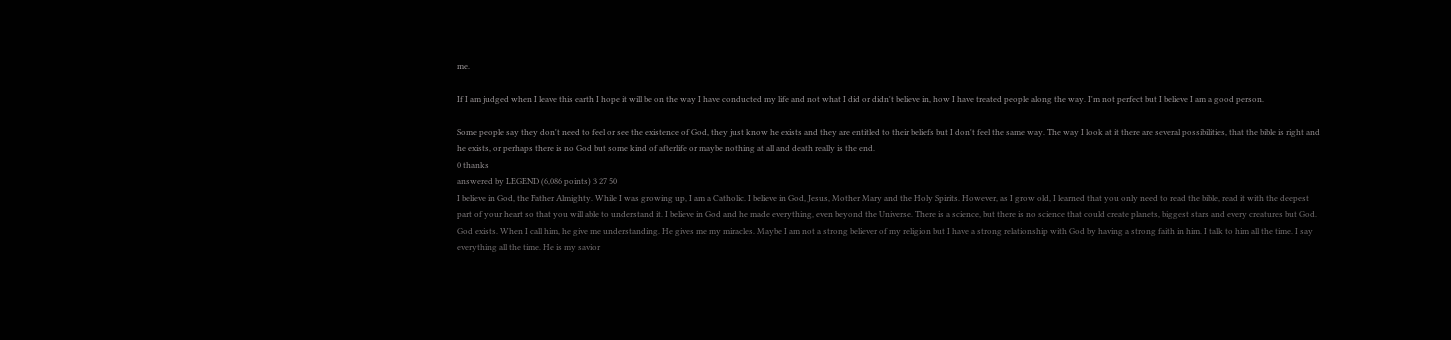me.

If I am judged when I leave this earth I hope it will be on the way I have conducted my life and not what I did or didn't believe in, how I have treated people along the way. I'm not perfect but I believe I am a good person.

Some people say they don't need to feel or see the existence of God, they just know he exists and they are entitled to their beliefs but I don't feel the same way. The way I look at it there are several possibilities, that the bible is right and he exists, or perhaps there is no God but some kind of afterlife or maybe nothing at all and death really is the end.
0 thanks
answered by LEGEND (6,086 points) 3 27 50
I believe in God, the Father Almighty. While I was growing up, I am a Catholic. I believe in God, Jesus, Mother Mary and the Holy Spirits. However, as I grow old, I learned that you only need to read the bible, read it with the deepest part of your heart so that you will able to understand it. I believe in God and he made everything, even beyond the Universe. There is a science, but there is no science that could create planets, biggest stars and every creatures but God. God exists. When I call him, he give me understanding. He gives me my miracles. Maybe I am not a strong believer of my religion but I have a strong relationship with God by having a strong faith in him. I talk to him all the time. I say everything all the time. He is my savior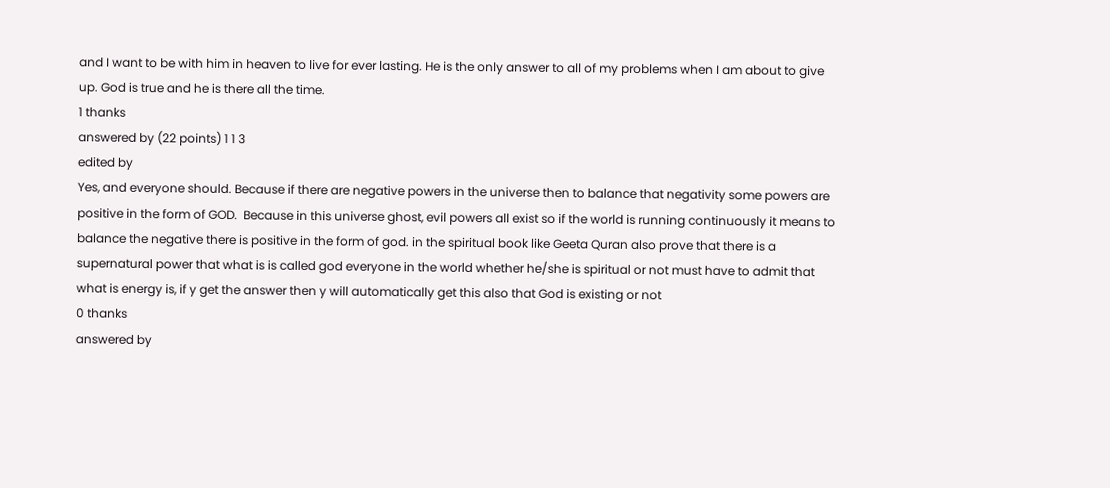and I want to be with him in heaven to live for ever lasting. He is the only answer to all of my problems when I am about to give up. God is true and he is there all the time.
1 thanks
answered by (22 points) 1 1 3
edited by
Yes, and everyone should. Because if there are negative powers in the universe then to balance that negativity some powers are positive in the form of GOD.  Because in this universe ghost, evil powers all exist so if the world is running continuously it means to balance the negative there is positive in the form of god. in the spiritual book like Geeta Quran also prove that there is a supernatural power that what is is called god everyone in the world whether he/she is spiritual or not must have to admit that what is energy is, if y get the answer then y will automatically get this also that God is existing or not
0 thanks
answered by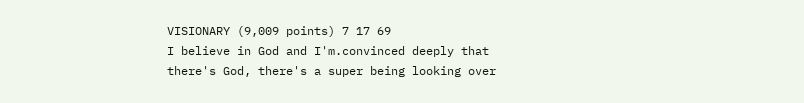VISIONARY (9,009 points) 7 17 69
I believe in God and I'm.convinced deeply that there's God, there's a super being looking over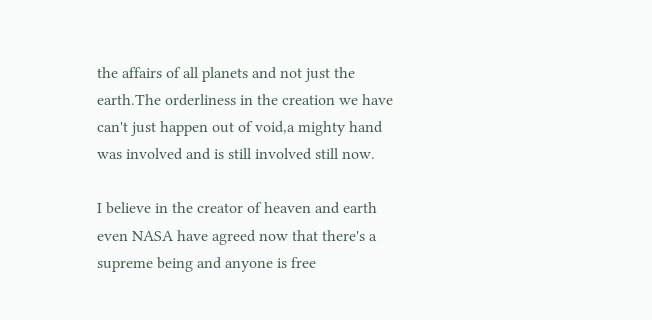the affairs of all planets and not just the earth.The orderliness in the creation we have can't just happen out of void,a mighty hand was involved and is still involved still now.

I believe in the creator of heaven and earth even NASA have agreed now that there's a supreme being and anyone is free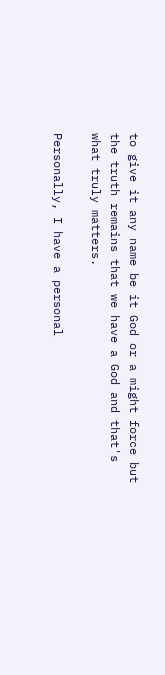to give it any name be it God or a might force but the truth remains that we have a God and that's what truly matters.

Personally, I have a personal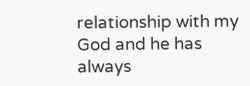relationship with my God and he has always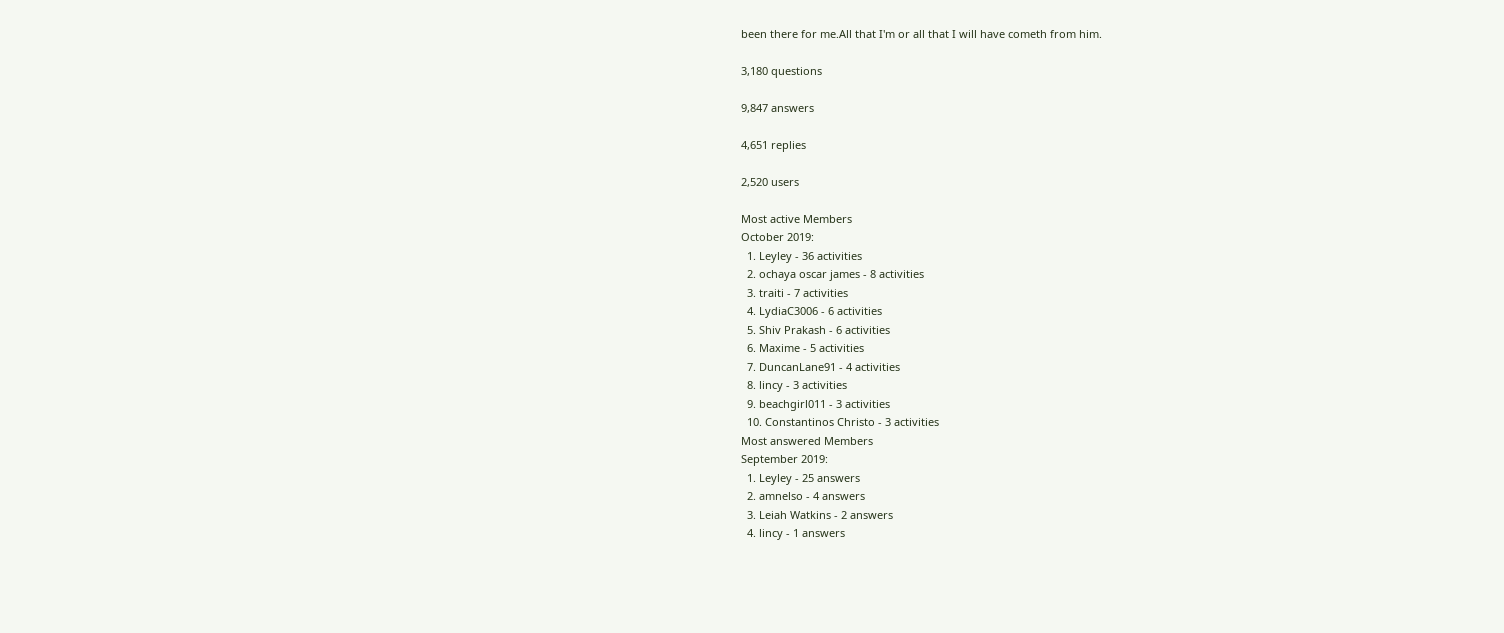been there for me.All that I'm or all that I will have cometh from him.

3,180 questions

9,847 answers

4,651 replies

2,520 users

Most active Members
October 2019:
  1. Leyley - 36 activities
  2. ochaya oscar james - 8 activities
  3. traiti - 7 activities
  4. LydiaC3006 - 6 activities
  5. Shiv Prakash - 6 activities
  6. Maxime - 5 activities
  7. DuncanLane91 - 4 activities
  8. lincy - 3 activities
  9. beachgirl011 - 3 activities
  10. Constantinos Christo - 3 activities
Most answered Members
September 2019:
  1. Leyley - 25 answers
  2. amnelso - 4 answers
  3. Leiah Watkins - 2 answers
  4. lincy - 1 answers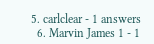5. carlclear - 1 answers
  6. Marvin James 1 - 1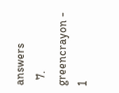answers
  7. greencrayon - 1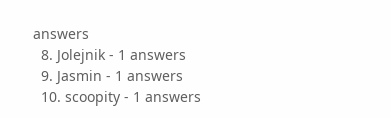answers
  8. Jolejnik - 1 answers
  9. Jasmin - 1 answers
  10. scoopity - 1 answers